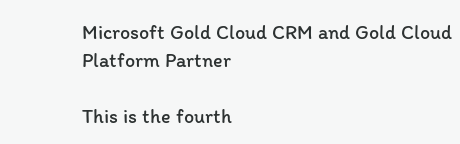Microsoft Gold Cloud CRM and Gold Cloud Platform Partner

This is the fourth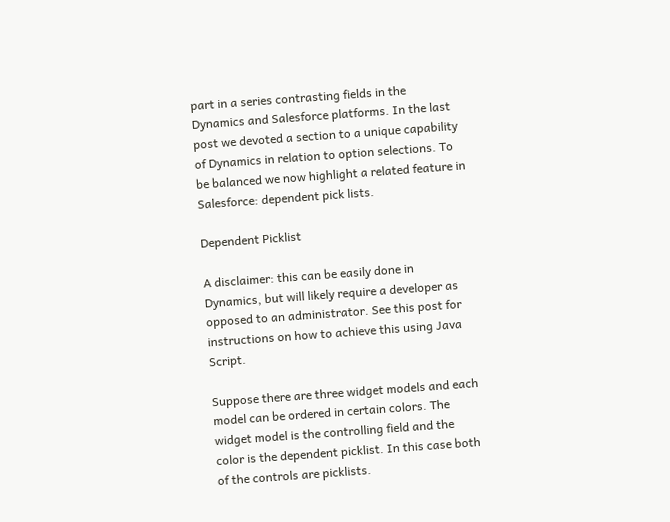part in a series contrasting fields in the Dynamics and Salesforce platforms. In the last post we devoted a section to a unique capability of Dynamics in relation to option selections. To be balanced we now highlight a related feature in Salesforce: dependent pick lists.

Dependent Picklist

A disclaimer: this can be easily done in Dynamics, but will likely require a developer as opposed to an administrator. See this post for instructions on how to achieve this using Java Script.

Suppose there are three widget models and each model can be ordered in certain colors. The widget model is the controlling field and the color is the dependent picklist. In this case both of the controls are picklists.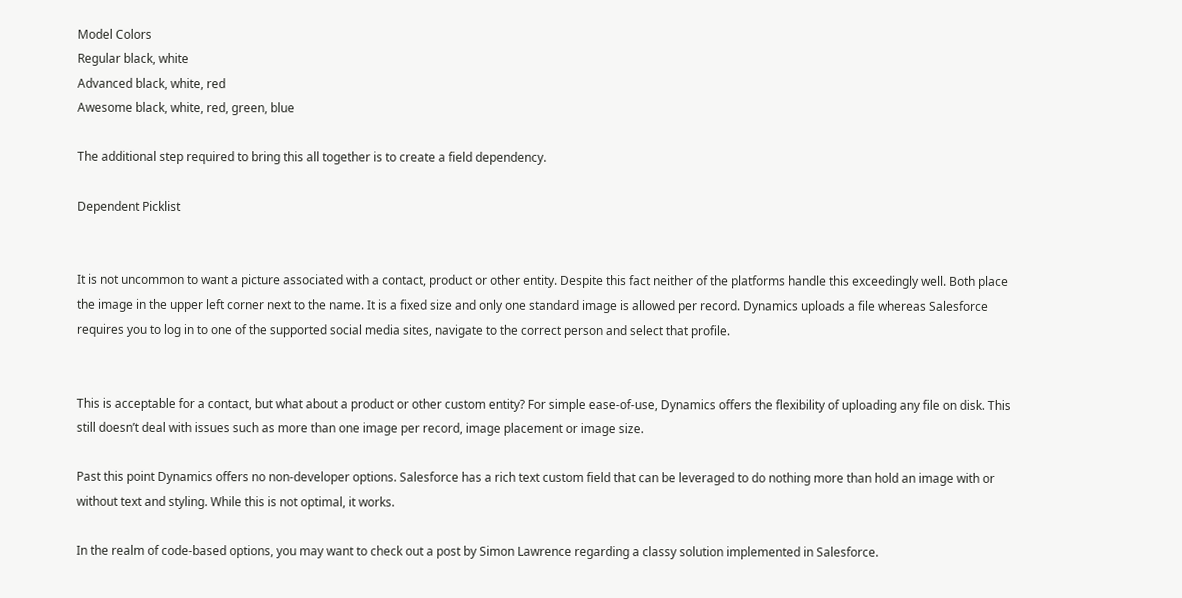Model Colors
Regular black, white
Advanced black, white, red
Awesome black, white, red, green, blue

The additional step required to bring this all together is to create a field dependency.

Dependent Picklist


It is not uncommon to want a picture associated with a contact, product or other entity. Despite this fact neither of the platforms handle this exceedingly well. Both place the image in the upper left corner next to the name. It is a fixed size and only one standard image is allowed per record. Dynamics uploads a file whereas Salesforce requires you to log in to one of the supported social media sites, navigate to the correct person and select that profile.


This is acceptable for a contact, but what about a product or other custom entity? For simple ease-of-use, Dynamics offers the flexibility of uploading any file on disk. This still doesn’t deal with issues such as more than one image per record, image placement or image size.

Past this point Dynamics offers no non-developer options. Salesforce has a rich text custom field that can be leveraged to do nothing more than hold an image with or without text and styling. While this is not optimal, it works.

In the realm of code-based options, you may want to check out a post by Simon Lawrence regarding a classy solution implemented in Salesforce.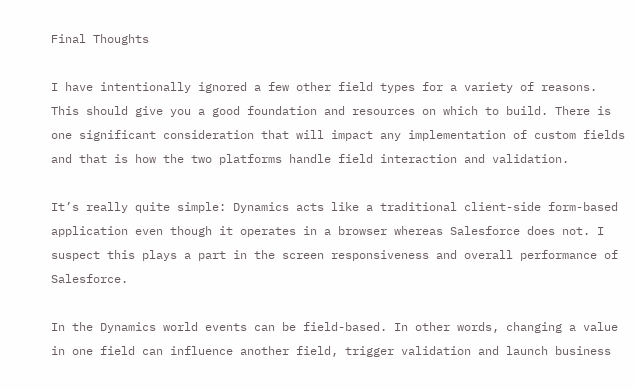Final Thoughts

I have intentionally ignored a few other field types for a variety of reasons. This should give you a good foundation and resources on which to build. There is one significant consideration that will impact any implementation of custom fields and that is how the two platforms handle field interaction and validation.

It’s really quite simple: Dynamics acts like a traditional client-side form-based application even though it operates in a browser whereas Salesforce does not. I suspect this plays a part in the screen responsiveness and overall performance of Salesforce.

In the Dynamics world events can be field-based. In other words, changing a value in one field can influence another field, trigger validation and launch business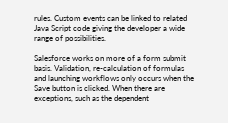rules. Custom events can be linked to related Java Script code giving the developer a wide range of possibilities.

Salesforce works on more of a form submit basis. Validation, re-calculation of formulas and launching workflows only occurs when the Save button is clicked. When there are exceptions, such as the dependent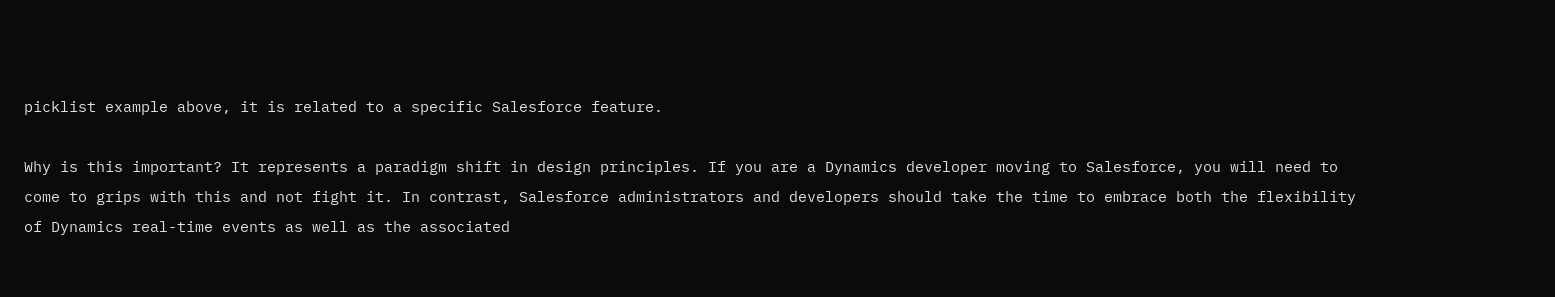picklist example above, it is related to a specific Salesforce feature.

Why is this important? It represents a paradigm shift in design principles. If you are a Dynamics developer moving to Salesforce, you will need to come to grips with this and not fight it. In contrast, Salesforce administrators and developers should take the time to embrace both the flexibility of Dynamics real-time events as well as the associated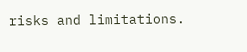risks and limitations.